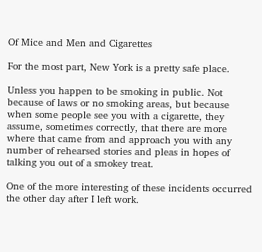Of Mice and Men and Cigarettes

For the most part, New York is a pretty safe place.

Unless you happen to be smoking in public. Not because of laws or no smoking areas, but because when some people see you with a cigarette, they assume, sometimes correctly, that there are more where that came from and approach you with any number of rehearsed stories and pleas in hopes of talking you out of a smokey treat.

One of the more interesting of these incidents occurred the other day after I left work.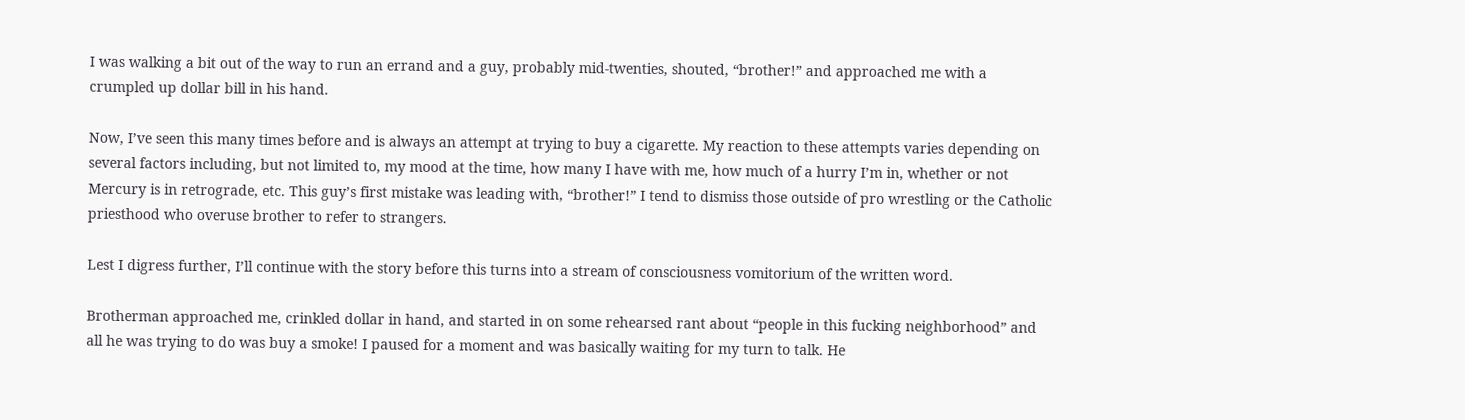I was walking a bit out of the way to run an errand and a guy, probably mid-twenties, shouted, “brother!” and approached me with a crumpled up dollar bill in his hand.

Now, I’ve seen this many times before and is always an attempt at trying to buy a cigarette. My reaction to these attempts varies depending on several factors including, but not limited to, my mood at the time, how many I have with me, how much of a hurry I’m in, whether or not Mercury is in retrograde, etc. This guy’s first mistake was leading with, “brother!” I tend to dismiss those outside of pro wrestling or the Catholic priesthood who overuse brother to refer to strangers.

Lest I digress further, I’ll continue with the story before this turns into a stream of consciousness vomitorium of the written word.

Brotherman approached me, crinkled dollar in hand, and started in on some rehearsed rant about “people in this fucking neighborhood” and all he was trying to do was buy a smoke! I paused for a moment and was basically waiting for my turn to talk. He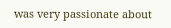was very passionate about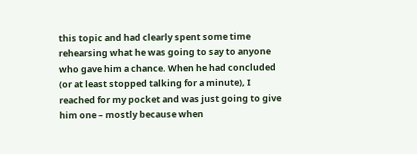this topic and had clearly spent some time rehearsing what he was going to say to anyone who gave him a chance. When he had concluded (or at least stopped talking for a minute), I reached for my pocket and was just going to give him one – mostly because when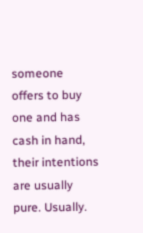someone offers to buy one and has cash in hand, their intentions are usually pure. Usually.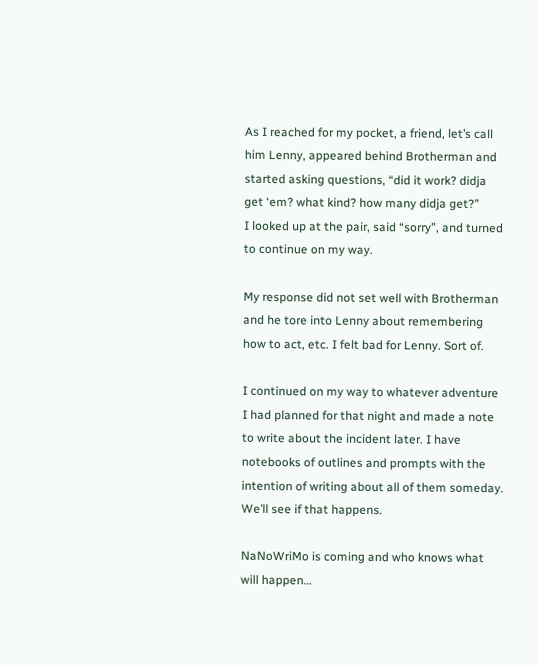As I reached for my pocket, a friend, let’s call him Lenny, appeared behind Brotherman and started asking questions, “did it work? didja get ‘em? what kind? how many didja get?”
I looked up at the pair, said “sorry”, and turned to continue on my way.

My response did not set well with Brotherman and he tore into Lenny about remembering how to act, etc. I felt bad for Lenny. Sort of.

I continued on my way to whatever adventure I had planned for that night and made a note to write about the incident later. I have notebooks of outlines and prompts with the intention of writing about all of them someday. We’ll see if that happens.

NaNoWriMo is coming and who knows what will happen…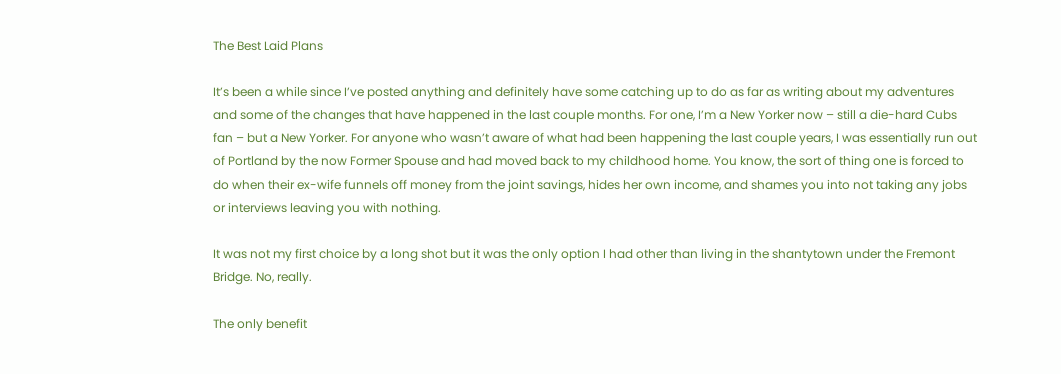The Best Laid Plans

It’s been a while since I’ve posted anything and definitely have some catching up to do as far as writing about my adventures and some of the changes that have happened in the last couple months. For one, I’m a New Yorker now – still a die-hard Cubs fan – but a New Yorker. For anyone who wasn’t aware of what had been happening the last couple years, I was essentially run out of Portland by the now Former Spouse and had moved back to my childhood home. You know, the sort of thing one is forced to do when their ex-wife funnels off money from the joint savings, hides her own income, and shames you into not taking any jobs or interviews leaving you with nothing.

It was not my first choice by a long shot but it was the only option I had other than living in the shantytown under the Fremont Bridge. No, really.

The only benefit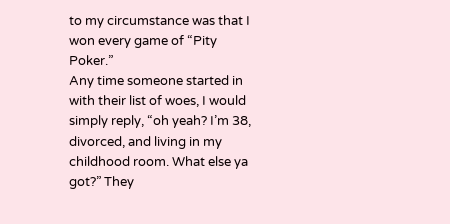to my circumstance was that I won every game of “Pity Poker.”
Any time someone started in with their list of woes, I would simply reply, “oh yeah? I’m 38, divorced, and living in my childhood room. What else ya got?” They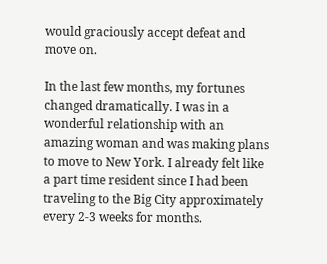would graciously accept defeat and move on.

In the last few months, my fortunes changed dramatically. I was in a wonderful relationship with an amazing woman and was making plans to move to New York. I already felt like a part time resident since I had been traveling to the Big City approximately every 2-3 weeks for months.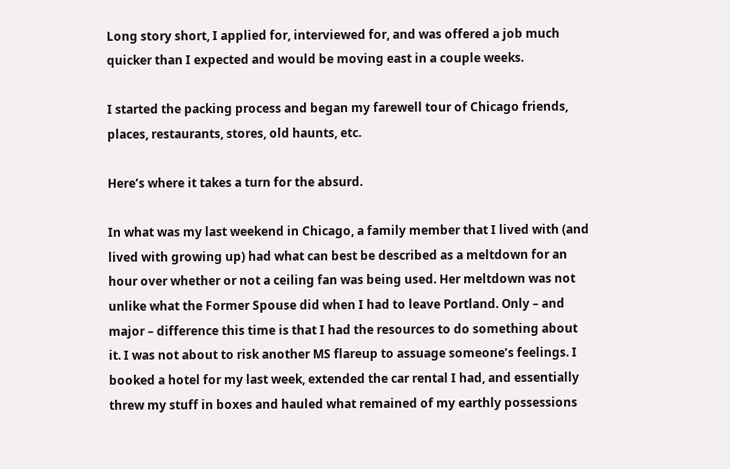Long story short, I applied for, interviewed for, and was offered a job much quicker than I expected and would be moving east in a couple weeks.

I started the packing process and began my farewell tour of Chicago friends, places, restaurants, stores, old haunts, etc.

Here’s where it takes a turn for the absurd.

In what was my last weekend in Chicago, a family member that I lived with (and lived with growing up) had what can best be described as a meltdown for an hour over whether or not a ceiling fan was being used. Her meltdown was not unlike what the Former Spouse did when I had to leave Portland. Only – and major – difference this time is that I had the resources to do something about it. I was not about to risk another MS flareup to assuage someone’s feelings. I booked a hotel for my last week, extended the car rental I had, and essentially threw my stuff in boxes and hauled what remained of my earthly possessions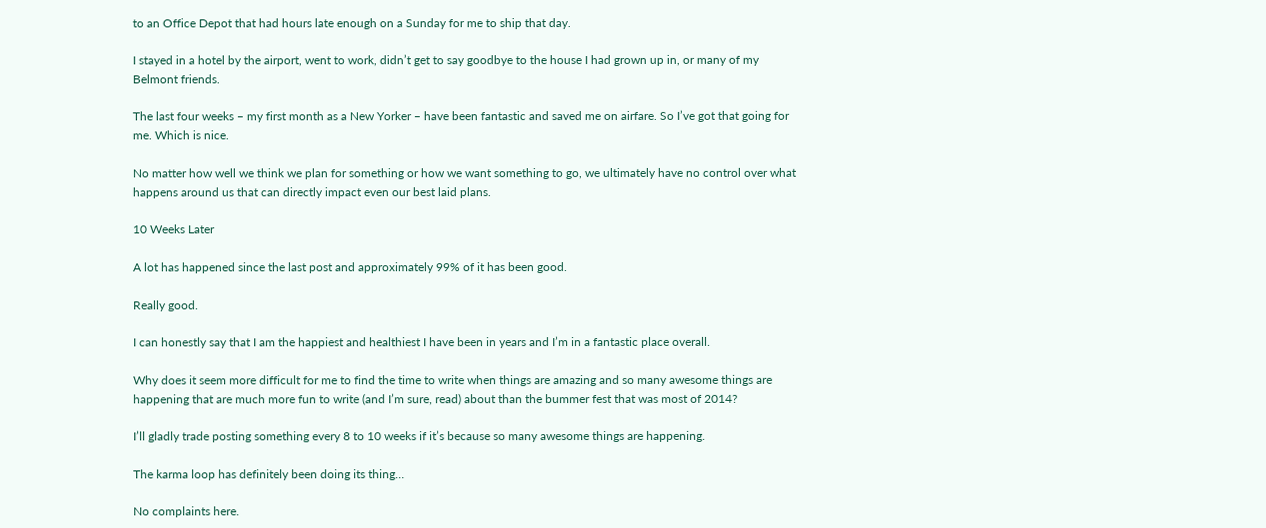to an Office Depot that had hours late enough on a Sunday for me to ship that day.

I stayed in a hotel by the airport, went to work, didn’t get to say goodbye to the house I had grown up in, or many of my Belmont friends.

The last four weeks – my first month as a New Yorker – have been fantastic and saved me on airfare. So I’ve got that going for me. Which is nice.

No matter how well we think we plan for something or how we want something to go, we ultimately have no control over what happens around us that can directly impact even our best laid plans.

10 Weeks Later

A lot has happened since the last post and approximately 99% of it has been good.

Really good.

I can honestly say that I am the happiest and healthiest I have been in years and I’m in a fantastic place overall.

Why does it seem more difficult for me to find the time to write when things are amazing and so many awesome things are happening that are much more fun to write (and I’m sure, read) about than the bummer fest that was most of 2014?

I’ll gladly trade posting something every 8 to 10 weeks if it’s because so many awesome things are happening.

The karma loop has definitely been doing its thing…

No complaints here.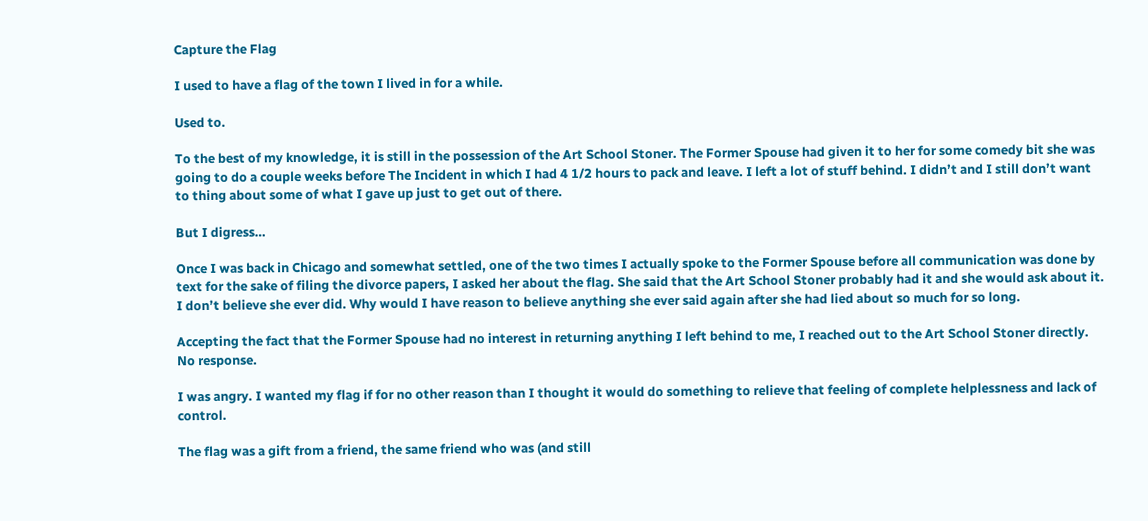Capture the Flag

I used to have a flag of the town I lived in for a while.

Used to.

To the best of my knowledge, it is still in the possession of the Art School Stoner. The Former Spouse had given it to her for some comedy bit she was going to do a couple weeks before The Incident in which I had 4 1/2 hours to pack and leave. I left a lot of stuff behind. I didn’t and I still don’t want to thing about some of what I gave up just to get out of there.

But I digress…

Once I was back in Chicago and somewhat settled, one of the two times I actually spoke to the Former Spouse before all communication was done by text for the sake of filing the divorce papers, I asked her about the flag. She said that the Art School Stoner probably had it and she would ask about it. I don’t believe she ever did. Why would I have reason to believe anything she ever said again after she had lied about so much for so long.

Accepting the fact that the Former Spouse had no interest in returning anything I left behind to me, I reached out to the Art School Stoner directly. No response.

I was angry. I wanted my flag if for no other reason than I thought it would do something to relieve that feeling of complete helplessness and lack of control.

The flag was a gift from a friend, the same friend who was (and still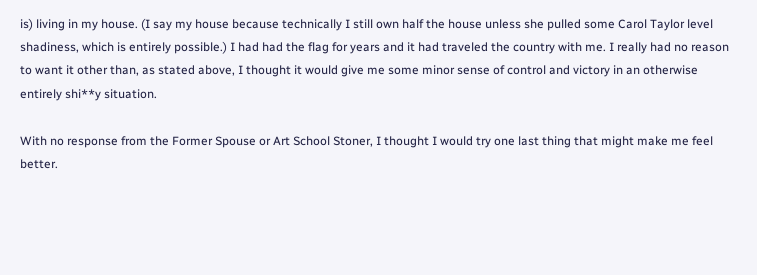is) living in my house. (I say my house because technically I still own half the house unless she pulled some Carol Taylor level shadiness, which is entirely possible.) I had had the flag for years and it had traveled the country with me. I really had no reason to want it other than, as stated above, I thought it would give me some minor sense of control and victory in an otherwise entirely shi**y situation.

With no response from the Former Spouse or Art School Stoner, I thought I would try one last thing that might make me feel better.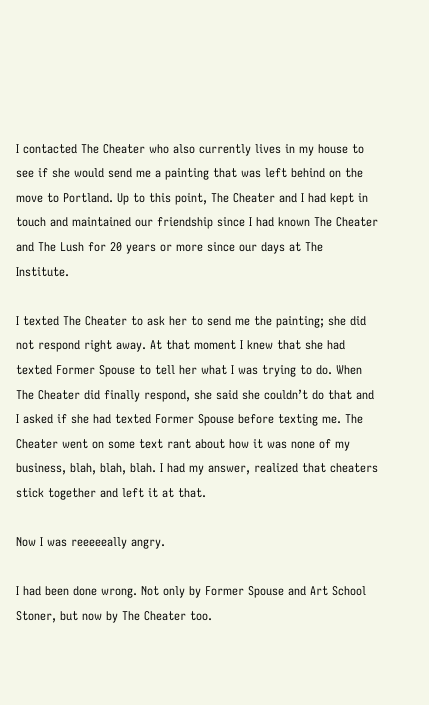I contacted The Cheater who also currently lives in my house to see if she would send me a painting that was left behind on the move to Portland. Up to this point, The Cheater and I had kept in touch and maintained our friendship since I had known The Cheater and The Lush for 20 years or more since our days at The Institute.

I texted The Cheater to ask her to send me the painting; she did not respond right away. At that moment I knew that she had texted Former Spouse to tell her what I was trying to do. When The Cheater did finally respond, she said she couldn’t do that and I asked if she had texted Former Spouse before texting me. The Cheater went on some text rant about how it was none of my business, blah, blah, blah. I had my answer, realized that cheaters stick together and left it at that.

Now I was reeeeeally angry.

I had been done wrong. Not only by Former Spouse and Art School Stoner, but now by The Cheater too.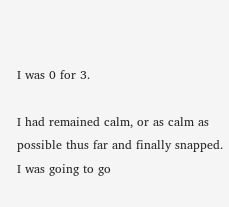I was 0 for 3.

I had remained calm, or as calm as possible thus far and finally snapped. I was going to go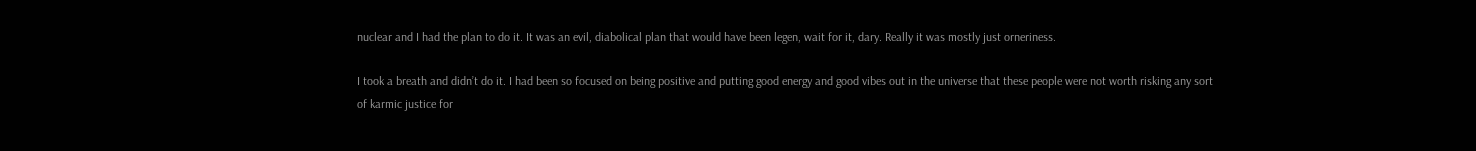nuclear and I had the plan to do it. It was an evil, diabolical plan that would have been legen, wait for it, dary. Really it was mostly just orneriness.

I took a breath and didn’t do it. I had been so focused on being positive and putting good energy and good vibes out in the universe that these people were not worth risking any sort of karmic justice for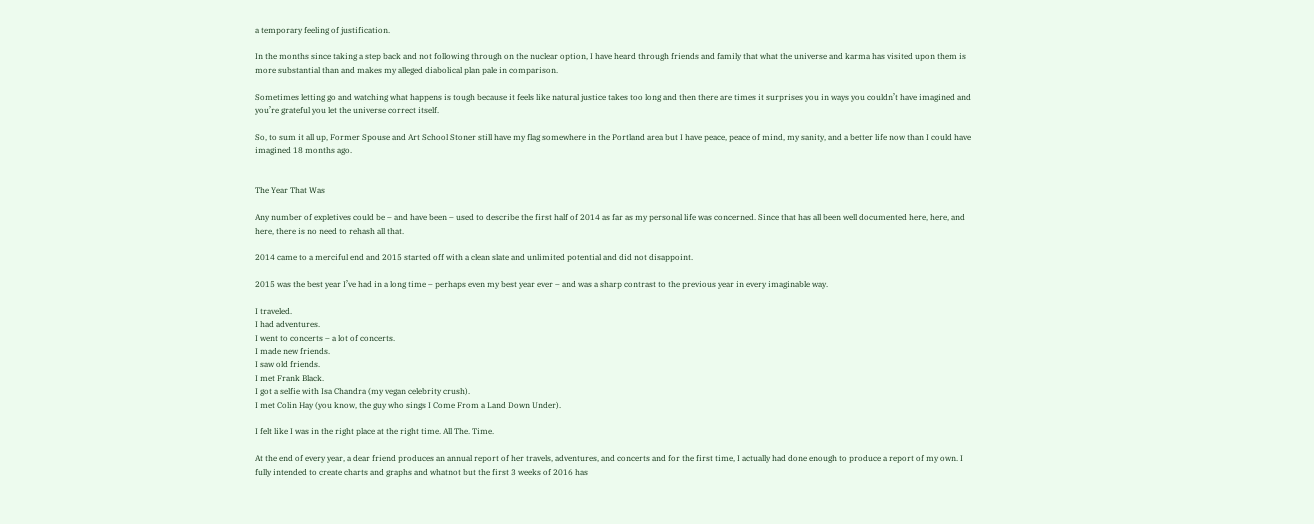a temporary feeling of justification.

In the months since taking a step back and not following through on the nuclear option, I have heard through friends and family that what the universe and karma has visited upon them is more substantial than and makes my alleged diabolical plan pale in comparison.

Sometimes letting go and watching what happens is tough because it feels like natural justice takes too long and then there are times it surprises you in ways you couldn’t have imagined and you’re grateful you let the universe correct itself.

So, to sum it all up, Former Spouse and Art School Stoner still have my flag somewhere in the Portland area but I have peace, peace of mind, my sanity, and a better life now than I could have imagined 18 months ago.


The Year That Was

Any number of expletives could be – and have been – used to describe the first half of 2014 as far as my personal life was concerned. Since that has all been well documented here, here, and here, there is no need to rehash all that.

2014 came to a merciful end and 2015 started off with a clean slate and unlimited potential and did not disappoint.

2015 was the best year I’ve had in a long time – perhaps even my best year ever – and was a sharp contrast to the previous year in every imaginable way.

I traveled.
I had adventures.
I went to concerts – a lot of concerts.
I made new friends.
I saw old friends.
I met Frank Black.
I got a selfie with Isa Chandra (my vegan celebrity crush).
I met Colin Hay (you know, the guy who sings I Come From a Land Down Under).

I felt like I was in the right place at the right time. All The. Time.

At the end of every year, a dear friend produces an annual report of her travels, adventures, and concerts and for the first time, I actually had done enough to produce a report of my own. I fully intended to create charts and graphs and whatnot but the first 3 weeks of 2016 has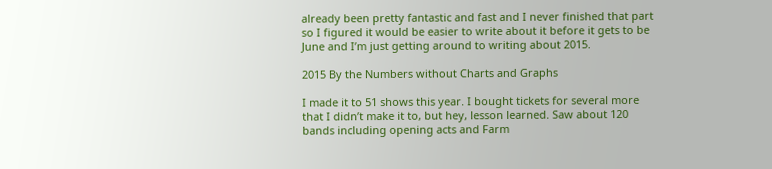already been pretty fantastic and fast and I never finished that part so I figured it would be easier to write about it before it gets to be June and I’m just getting around to writing about 2015.

2015 By the Numbers without Charts and Graphs

I made it to 51 shows this year. I bought tickets for several more that I didn’t make it to, but hey, lesson learned. Saw about 120 bands including opening acts and Farm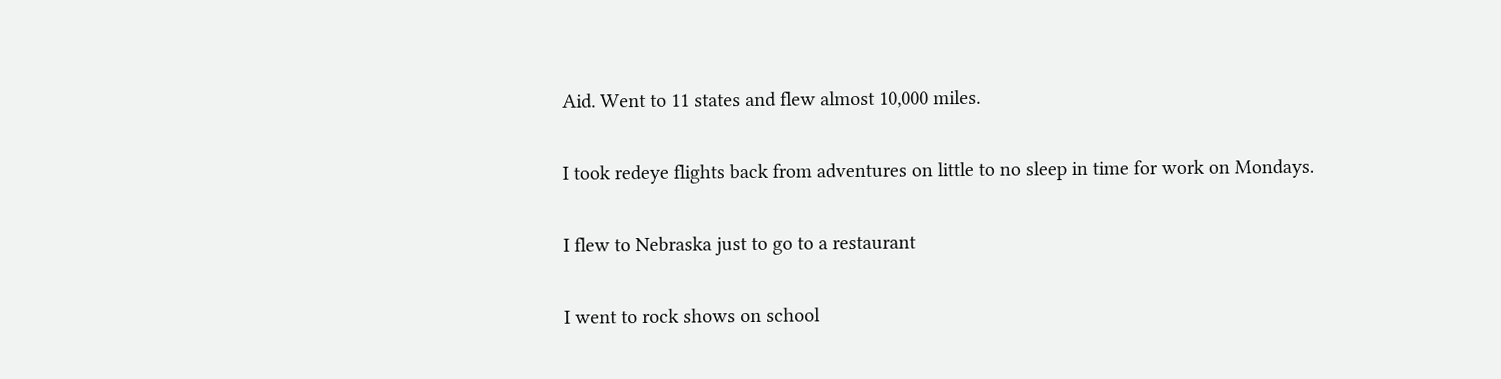Aid. Went to 11 states and flew almost 10,000 miles.

I took redeye flights back from adventures on little to no sleep in time for work on Mondays.

I flew to Nebraska just to go to a restaurant

I went to rock shows on school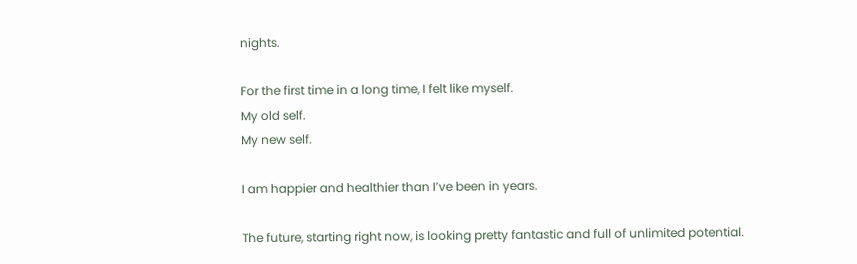nights.

For the first time in a long time, I felt like myself.
My old self.
My new self.

I am happier and healthier than I’ve been in years.

The future, starting right now, is looking pretty fantastic and full of unlimited potential.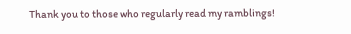Thank you to those who regularly read my ramblings!